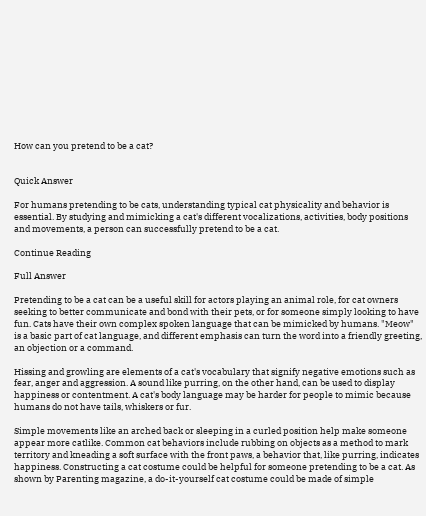How can you pretend to be a cat?


Quick Answer

For humans pretending to be cats, understanding typical cat physicality and behavior is essential. By studying and mimicking a cat's different vocalizations, activities, body positions and movements, a person can successfully pretend to be a cat.

Continue Reading

Full Answer

Pretending to be a cat can be a useful skill for actors playing an animal role, for cat owners seeking to better communicate and bond with their pets, or for someone simply looking to have fun. Cats have their own complex spoken language that can be mimicked by humans. "Meow" is a basic part of cat language, and different emphasis can turn the word into a friendly greeting, an objection or a command.

Hissing and growling are elements of a cat's vocabulary that signify negative emotions such as fear, anger and aggression. A sound like purring, on the other hand, can be used to display happiness or contentment. A cat's body language may be harder for people to mimic because humans do not have tails, whiskers or fur.

Simple movements like an arched back or sleeping in a curled position help make someone appear more catlike. Common cat behaviors include rubbing on objects as a method to mark territory and kneading a soft surface with the front paws, a behavior that, like purring, indicates happiness. Constructing a cat costume could be helpful for someone pretending to be a cat. As shown by Parenting magazine, a do-it-yourself cat costume could be made of simple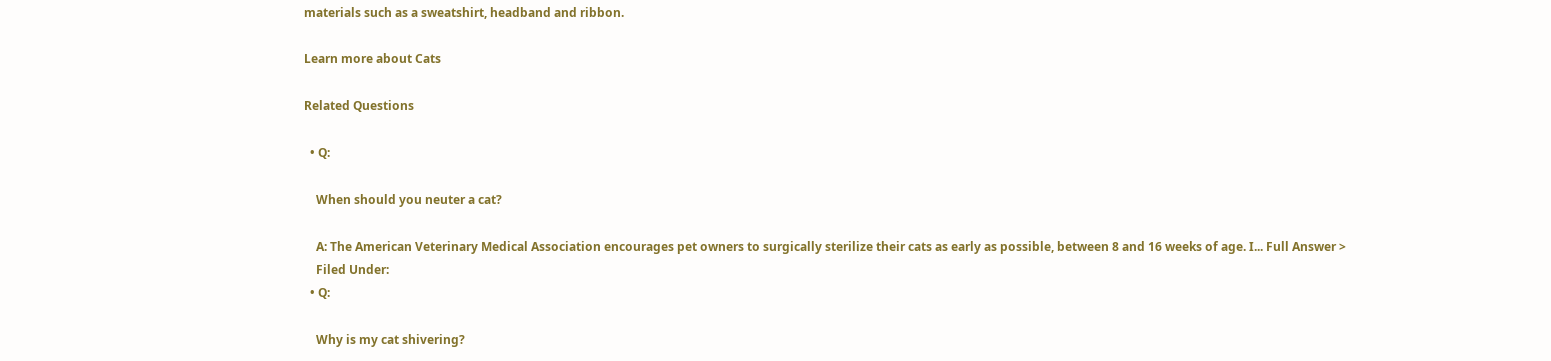materials such as a sweatshirt, headband and ribbon.

Learn more about Cats

Related Questions

  • Q:

    When should you neuter a cat?

    A: The American Veterinary Medical Association encourages pet owners to surgically sterilize their cats as early as possible, between 8 and 16 weeks of age. I... Full Answer >
    Filed Under:
  • Q:

    Why is my cat shivering?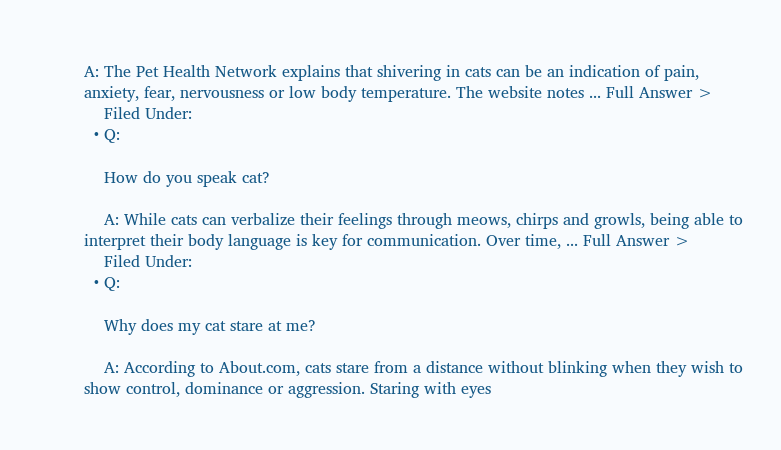A: The Pet Health Network explains that shivering in cats can be an indication of pain, anxiety, fear, nervousness or low body temperature. The website notes ... Full Answer >
    Filed Under:
  • Q:

    How do you speak cat?

    A: While cats can verbalize their feelings through meows, chirps and growls, being able to interpret their body language is key for communication. Over time, ... Full Answer >
    Filed Under:
  • Q:

    Why does my cat stare at me?

    A: According to About.com, cats stare from a distance without blinking when they wish to show control, dominance or aggression. Staring with eyes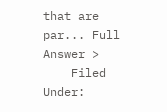that are par... Full Answer >
    Filed Under: